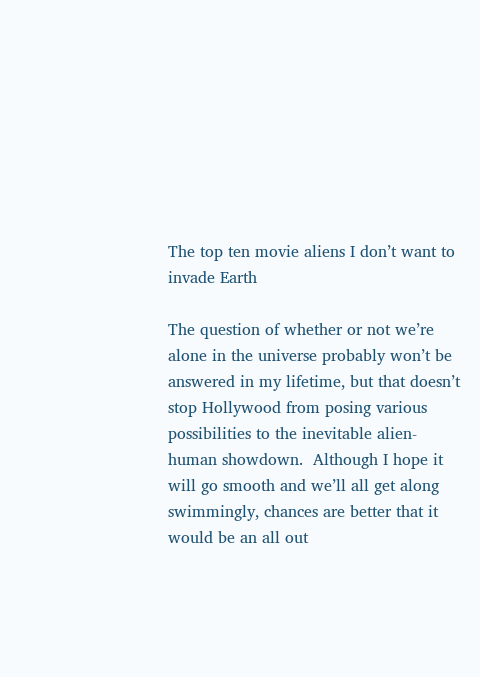The top ten movie aliens I don’t want to invade Earth

The question of whether or not we’re alone in the universe probably won’t be answered in my lifetime, but that doesn’t stop Hollywood from posing various possibilities to the inevitable alien-human showdown.  Although I hope it will go smooth and we’ll all get along swimmingly, chances are better that it would be an all out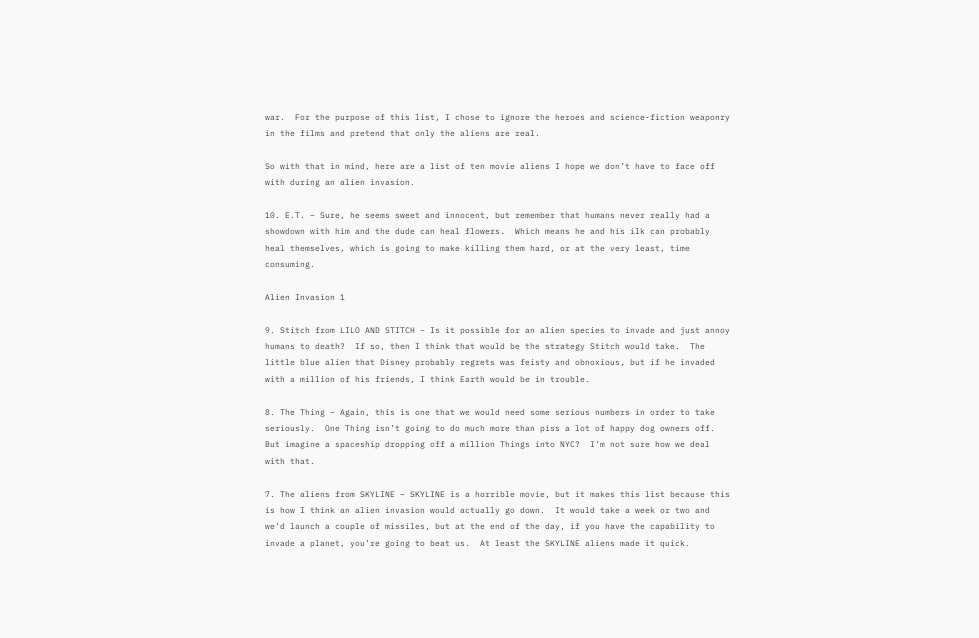war.  For the purpose of this list, I chose to ignore the heroes and science-fiction weaponry in the films and pretend that only the aliens are real.

So with that in mind, here are a list of ten movie aliens I hope we don’t have to face off with during an alien invasion.

10. E.T. – Sure, he seems sweet and innocent, but remember that humans never really had a showdown with him and the dude can heal flowers.  Which means he and his ilk can probably heal themselves, which is going to make killing them hard, or at the very least, time consuming.

Alien Invasion 1

9. Stitch from LILO AND STITCH – Is it possible for an alien species to invade and just annoy humans to death?  If so, then I think that would be the strategy Stitch would take.  The little blue alien that Disney probably regrets was feisty and obnoxious, but if he invaded with a million of his friends, I think Earth would be in trouble.

8. The Thing – Again, this is one that we would need some serious numbers in order to take seriously.  One Thing isn’t going to do much more than piss a lot of happy dog owners off.  But imagine a spaceship dropping off a million Things into NYC?  I’m not sure how we deal with that.

7. The aliens from SKYLINE – SKYLINE is a horrible movie, but it makes this list because this is how I think an alien invasion would actually go down.  It would take a week or two and we’d launch a couple of missiles, but at the end of the day, if you have the capability to invade a planet, you’re going to beat us.  At least the SKYLINE aliens made it quick.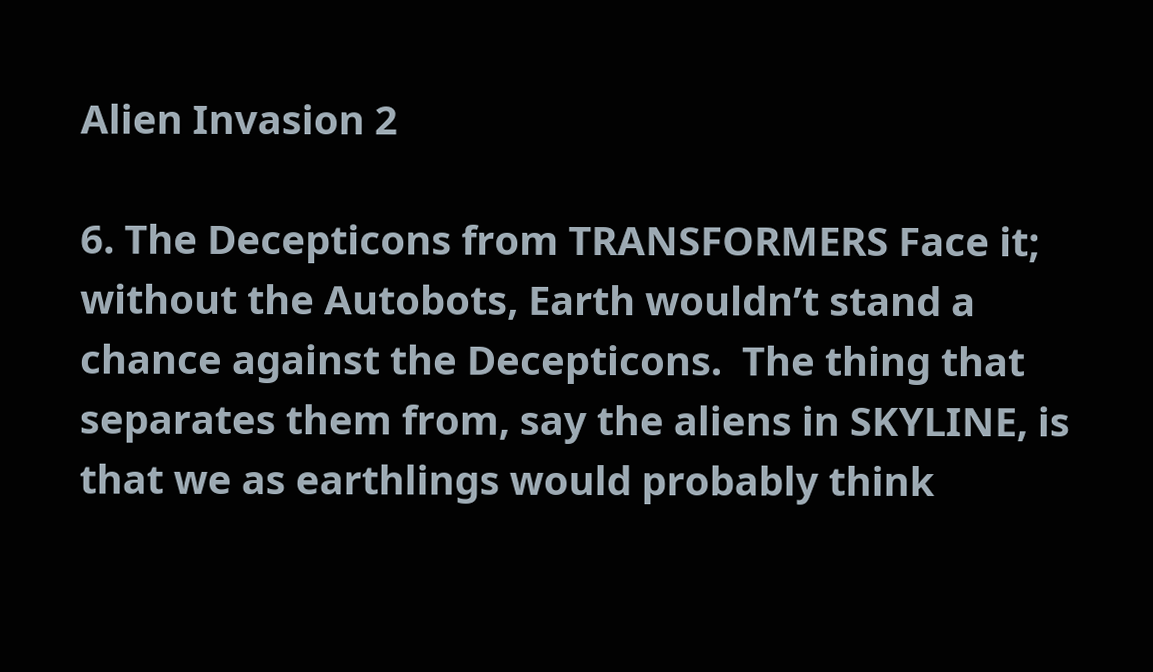Alien Invasion 2

6. The Decepticons from TRANSFORMERS Face it; without the Autobots, Earth wouldn’t stand a chance against the Decepticons.  The thing that separates them from, say the aliens in SKYLINE, is that we as earthlings would probably think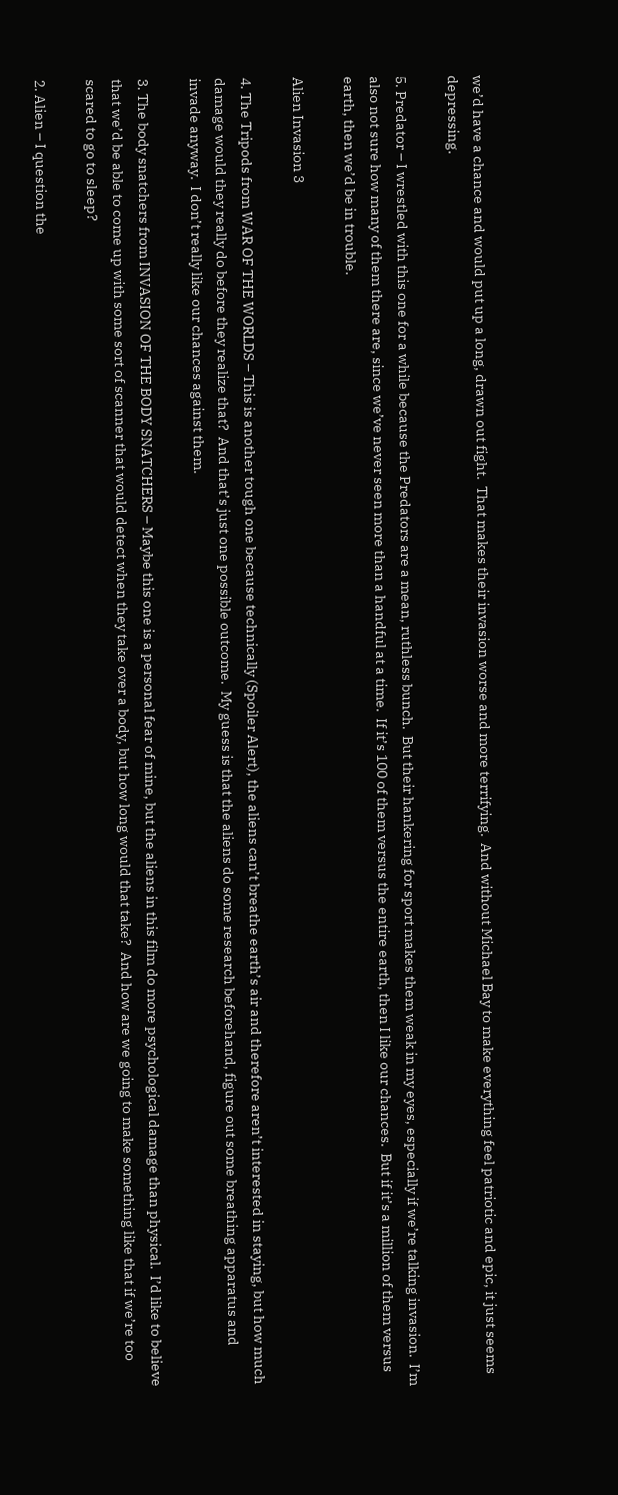we’d have a chance and would put up a long, drawn out fight.  That makes their invasion worse and more terrifying.  And without Michael Bay to make everything feel patriotic and epic, it just seems depressing.

5. Predator – I wrestled with this one for a while because the Predators are a mean, ruthless bunch.  But their hankering for sport makes them weak in my eyes, especially if we’re talking invasion.  I’m also not sure how many of them there are, since we’ve never seen more than a handful at a time.  If it’s 100 of them versus the entire earth, then I like our chances.  But if it’s a million of them versus earth, then we’d be in trouble.

Alien Invasion 3

4. The Tripods from WAR OF THE WORLDS – This is another tough one because technically (Spoiler Alert), the aliens can’t breathe earth’s air and therefore aren’t interested in staying, but how much damage would they really do before they realize that?  And that’s just one possible outcome.  My guess is that the aliens do some research beforehand, figure out some breathing apparatus and invade anyway.  I don’t really like our chances against them.

3. The body snatchers from INVASION OF THE BODY SNATCHERS – Maybe this one is a personal fear of mine, but the aliens in this film do more psychological damage than physical.  I’d like to believe that we’d be able to come up with some sort of scanner that would detect when they take over a body, but how long would that take?  And how are we going to make something like that if we’re too scared to go to sleep?

2. Alien – I question the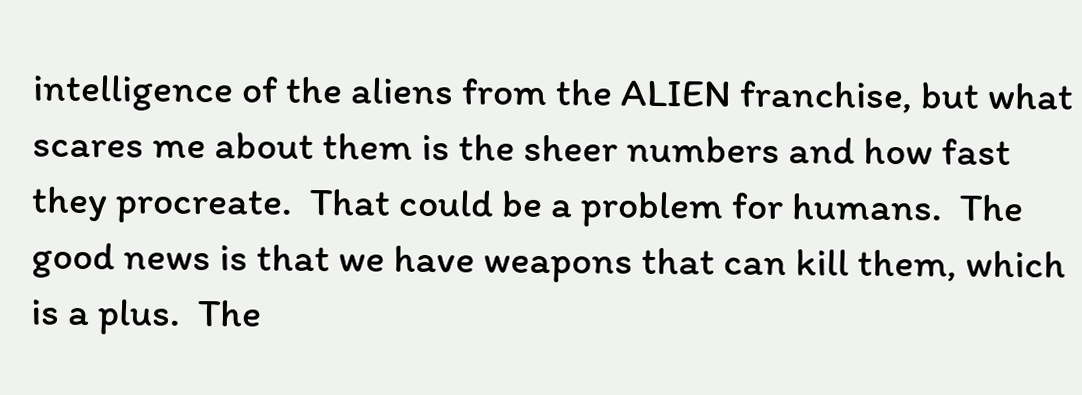intelligence of the aliens from the ALIEN franchise, but what scares me about them is the sheer numbers and how fast they procreate.  That could be a problem for humans.  The good news is that we have weapons that can kill them, which is a plus.  The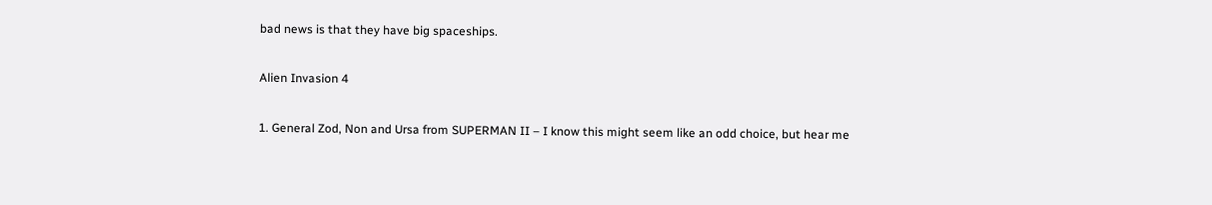bad news is that they have big spaceships.

Alien Invasion 4

1. General Zod, Non and Ursa from SUPERMAN II – I know this might seem like an odd choice, but hear me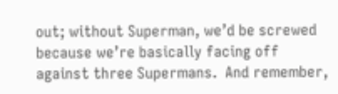out; without Superman, we’d be screwed because we’re basically facing off against three Supermans.  And remember,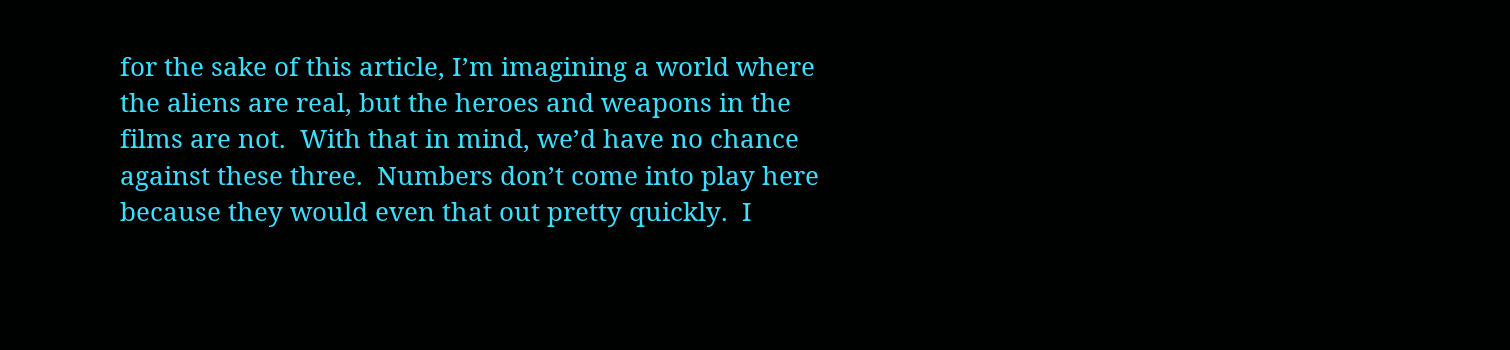for the sake of this article, I’m imagining a world where the aliens are real, but the heroes and weapons in the films are not.  With that in mind, we’d have no chance against these three.  Numbers don’t come into play here because they would even that out pretty quickly.  I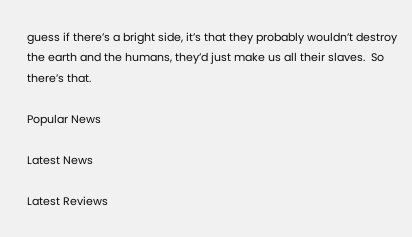guess if there’s a bright side, it’s that they probably wouldn’t destroy the earth and the humans, they’d just make us all their slaves.  So there’s that.

Popular News

Latest News

Latest Reviews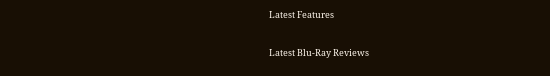Latest Features

Latest Blu-Ray Reviews